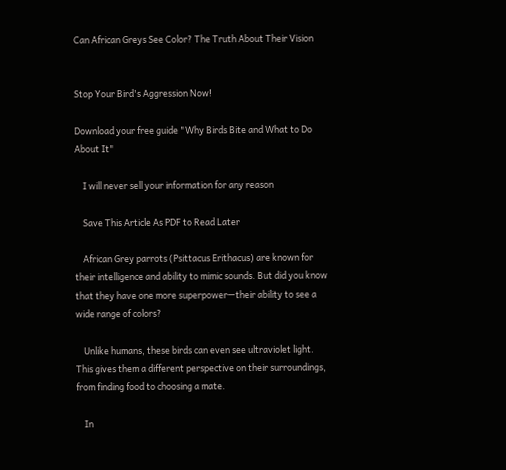Can African Greys See Color? The Truth About Their Vision


Stop Your Bird's Aggression Now!

Download your free guide "Why Birds Bite and What to Do About It"

    I will never sell your information for any reason

    Save This Article As PDF to Read Later

    African Grey parrots (Psittacus Erithacus) are known for their intelligence and ability to mimic sounds. But did you know that they have one more superpower—their ability to see a wide range of colors?

    Unlike humans, these birds can even see ultraviolet light. This gives them a different perspective on their surroundings, from finding food to choosing a mate.

    In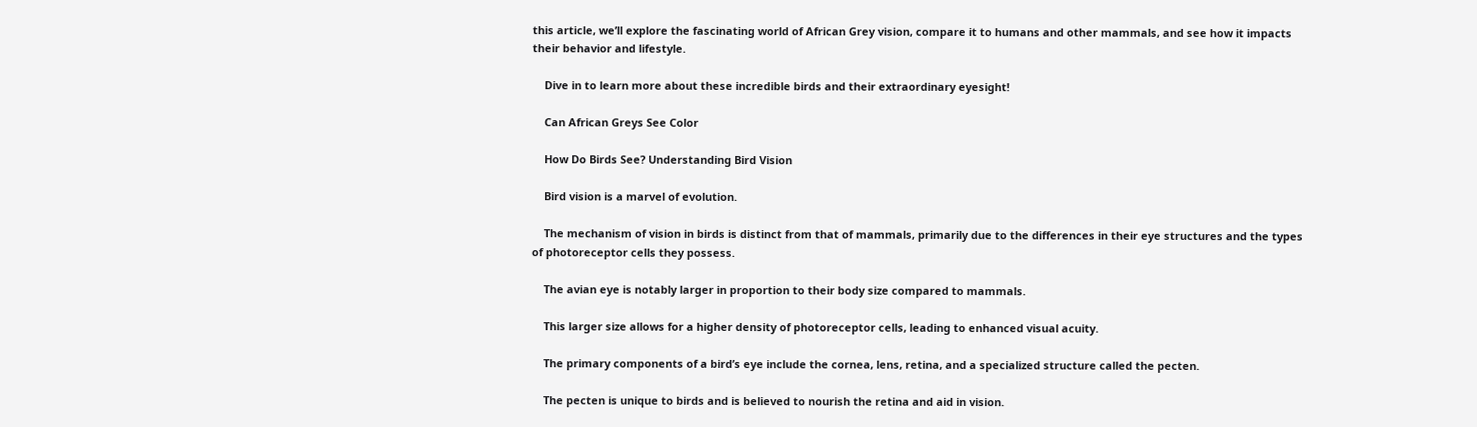this article, we’ll explore the fascinating world of African Grey vision, compare it to humans and other mammals, and see how it impacts their behavior and lifestyle.

    Dive in to learn more about these incredible birds and their extraordinary eyesight!

    Can African Greys See Color

    How Do Birds See? Understanding Bird Vision

    Bird vision is a marvel of evolution.

    The mechanism of vision in birds is distinct from that of mammals, primarily due to the differences in their eye structures and the types of photoreceptor cells they possess.

    The avian eye is notably larger in proportion to their body size compared to mammals.

    This larger size allows for a higher density of photoreceptor cells, leading to enhanced visual acuity.

    The primary components of a bird’s eye include the cornea, lens, retina, and a specialized structure called the pecten.

    The pecten is unique to birds and is believed to nourish the retina and aid in vision.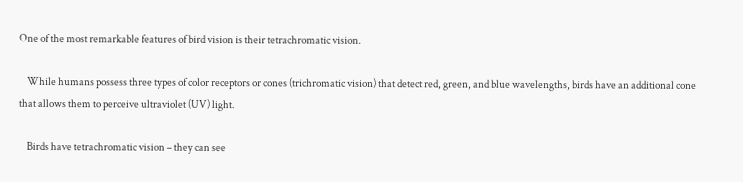One of the most remarkable features of bird vision is their tetrachromatic vision.

    While humans possess three types of color receptors or cones (trichromatic vision) that detect red, green, and blue wavelengths, birds have an additional cone that allows them to perceive ultraviolet (UV) light.

    Birds have tetrachromatic vision – they can see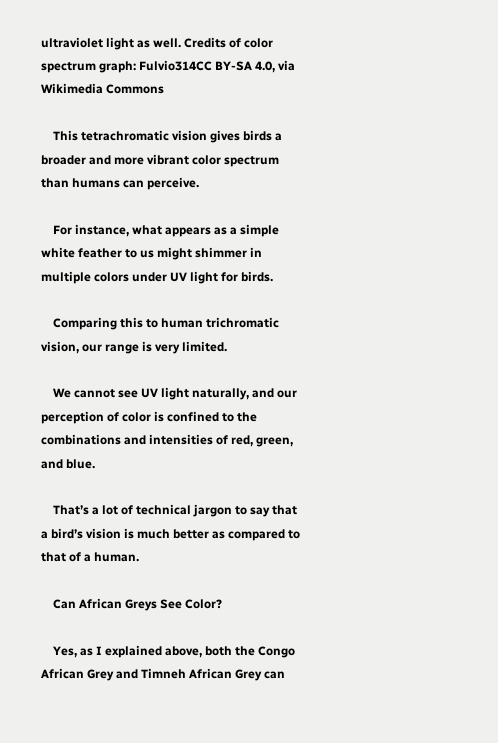ultraviolet light as well. Credits of color spectrum graph: Fulvio314CC BY-SA 4.0, via Wikimedia Commons

    This tetrachromatic vision gives birds a broader and more vibrant color spectrum than humans can perceive.

    For instance, what appears as a simple white feather to us might shimmer in multiple colors under UV light for birds.

    Comparing this to human trichromatic vision, our range is very limited.

    We cannot see UV light naturally, and our perception of color is confined to the combinations and intensities of red, green, and blue.

    That’s a lot of technical jargon to say that a bird’s vision is much better as compared to that of a human.

    Can African Greys See Color?

    Yes, as I explained above, both the Congo African Grey and Timneh African Grey can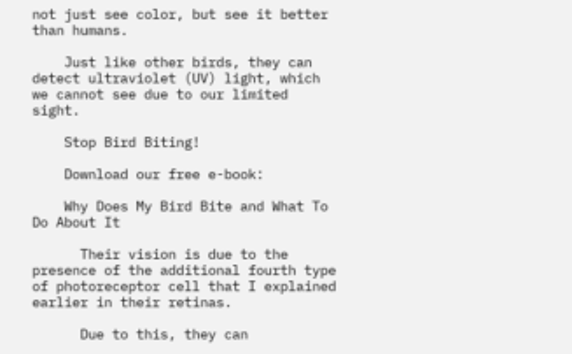not just see color, but see it better than humans.

    Just like other birds, they can detect ultraviolet (UV) light, which we cannot see due to our limited sight.

    Stop Bird Biting!

    Download our free e-book:

    Why Does My Bird Bite and What To Do About It

      Their vision is due to the presence of the additional fourth type of photoreceptor cell that I explained earlier in their retinas.

      Due to this, they can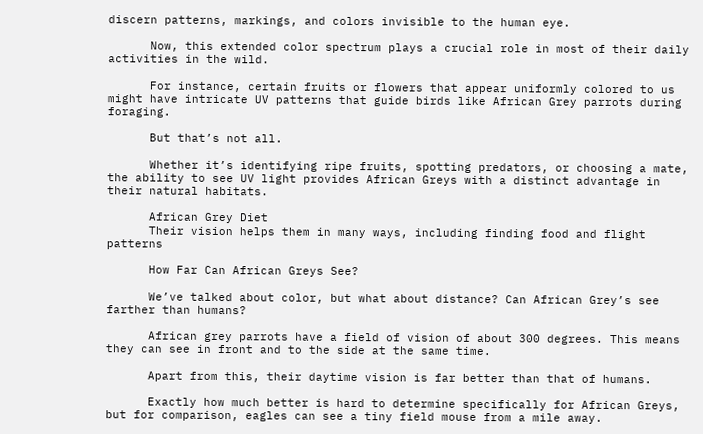discern patterns, markings, and colors invisible to the human eye.

      Now, this extended color spectrum plays a crucial role in most of their daily activities in the wild.

      For instance, certain fruits or flowers that appear uniformly colored to us might have intricate UV patterns that guide birds like African Grey parrots during foraging.

      But that’s not all.

      Whether it’s identifying ripe fruits, spotting predators, or choosing a mate, the ability to see UV light provides African Greys with a distinct advantage in their natural habitats.

      African Grey Diet
      Their vision helps them in many ways, including finding food and flight patterns

      How Far Can African Greys See?

      We’ve talked about color, but what about distance? Can African Grey’s see farther than humans?

      African grey parrots have a field of vision of about 300 degrees. This means they can see in front and to the side at the same time.

      Apart from this, their daytime vision is far better than that of humans.

      Exactly how much better is hard to determine specifically for African Greys, but for comparison, eagles can see a tiny field mouse from a mile away.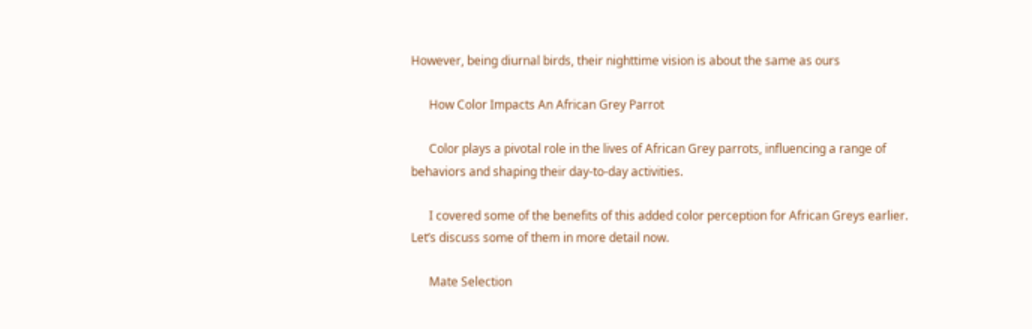However, being diurnal birds, their nighttime vision is about the same as ours

      How Color Impacts An African Grey Parrot

      Color plays a pivotal role in the lives of African Grey parrots, influencing a range of behaviors and shaping their day-to-day activities.

      I covered some of the benefits of this added color perception for African Greys earlier. Let’s discuss some of them in more detail now.

      Mate Selection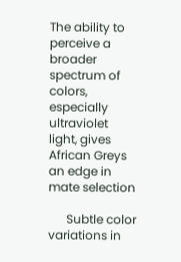The ability to perceive a broader spectrum of colors, especially ultraviolet light, gives African Greys an edge in mate selection

      Subtle color variations in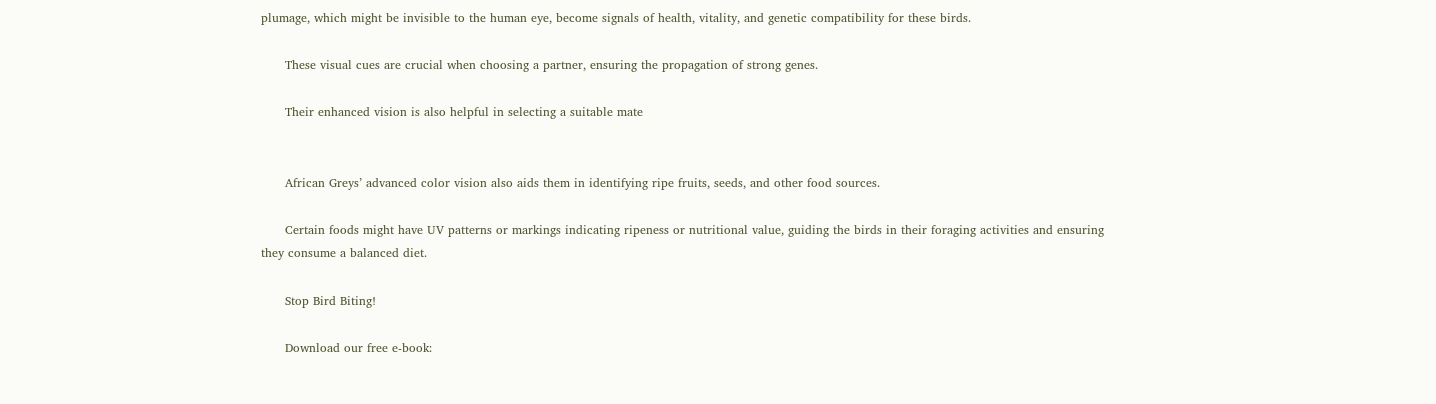plumage, which might be invisible to the human eye, become signals of health, vitality, and genetic compatibility for these birds.

      These visual cues are crucial when choosing a partner, ensuring the propagation of strong genes.

      Their enhanced vision is also helpful in selecting a suitable mate


      African Greys’ advanced color vision also aids them in identifying ripe fruits, seeds, and other food sources.

      Certain foods might have UV patterns or markings indicating ripeness or nutritional value, guiding the birds in their foraging activities and ensuring they consume a balanced diet.

      Stop Bird Biting!

      Download our free e-book: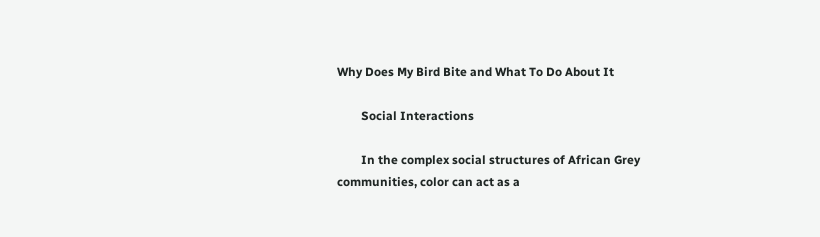Why Does My Bird Bite and What To Do About It

        Social Interactions

        In the complex social structures of African Grey communities, color can act as a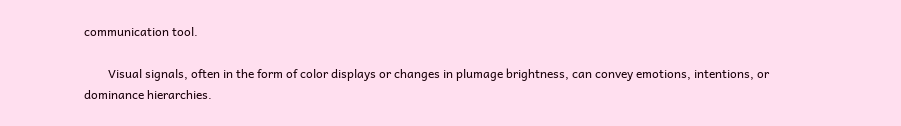communication tool.

        Visual signals, often in the form of color displays or changes in plumage brightness, can convey emotions, intentions, or dominance hierarchies.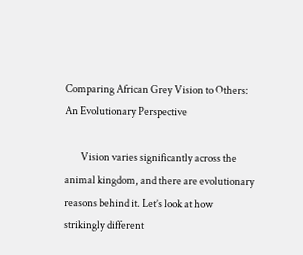Comparing African Grey Vision to Others: An Evolutionary Perspective

        Vision varies significantly across the animal kingdom, and there are evolutionary reasons behind it. Let’s look at how strikingly different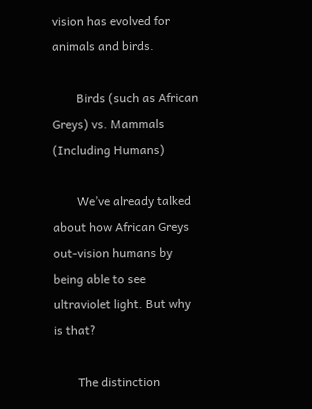vision has evolved for animals and birds.

        Birds (such as African Greys) vs. Mammals (Including Humans)

        We’ve already talked about how African Greys out-vision humans by being able to see ultraviolet light. But why is that?

        The distinction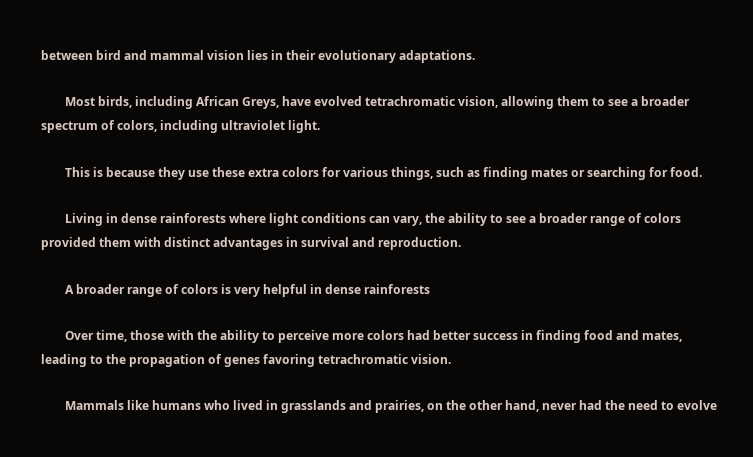between bird and mammal vision lies in their evolutionary adaptations.

        Most birds, including African Greys, have evolved tetrachromatic vision, allowing them to see a broader spectrum of colors, including ultraviolet light.

        This is because they use these extra colors for various things, such as finding mates or searching for food.

        Living in dense rainforests where light conditions can vary, the ability to see a broader range of colors provided them with distinct advantages in survival and reproduction.

        A broader range of colors is very helpful in dense rainforests

        Over time, those with the ability to perceive more colors had better success in finding food and mates, leading to the propagation of genes favoring tetrachromatic vision.

        Mammals like humans who lived in grasslands and prairies, on the other hand, never had the need to evolve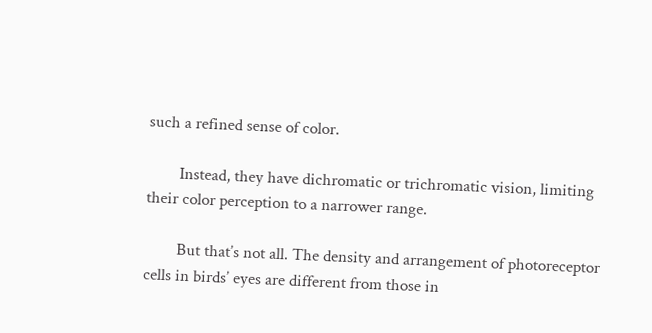such a refined sense of color.

        Instead, they have dichromatic or trichromatic vision, limiting their color perception to a narrower range.

        But that’s not all. The density and arrangement of photoreceptor cells in birds’ eyes are different from those in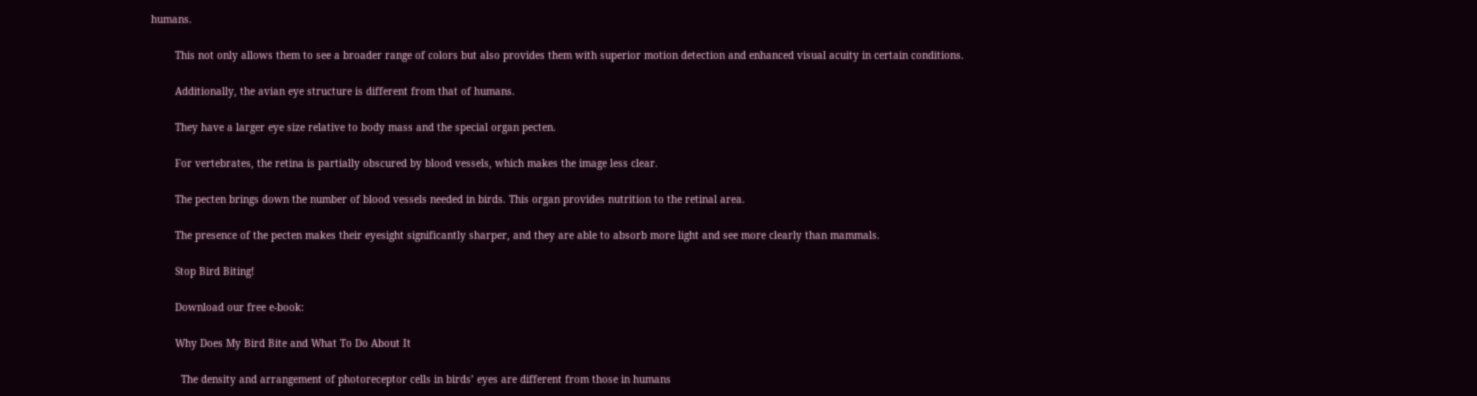humans.

        This not only allows them to see a broader range of colors but also provides them with superior motion detection and enhanced visual acuity in certain conditions.

        Additionally, the avian eye structure is different from that of humans.

        They have a larger eye size relative to body mass and the special organ pecten.

        For vertebrates, the retina is partially obscured by blood vessels, which makes the image less clear.

        The pecten brings down the number of blood vessels needed in birds. This organ provides nutrition to the retinal area.

        The presence of the pecten makes their eyesight significantly sharper, and they are able to absorb more light and see more clearly than mammals.

        Stop Bird Biting!

        Download our free e-book:

        Why Does My Bird Bite and What To Do About It

          The density and arrangement of photoreceptor cells in birds’ eyes are different from those in humans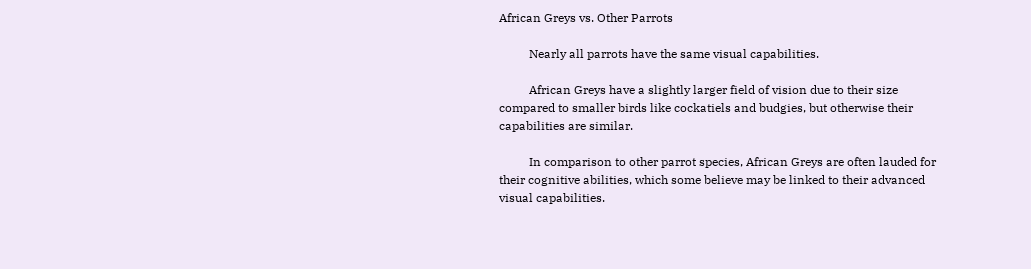African Greys vs. Other Parrots

          Nearly all parrots have the same visual capabilities.

          African Greys have a slightly larger field of vision due to their size compared to smaller birds like cockatiels and budgies, but otherwise their capabilities are similar.

          In comparison to other parrot species, African Greys are often lauded for their cognitive abilities, which some believe may be linked to their advanced visual capabilities.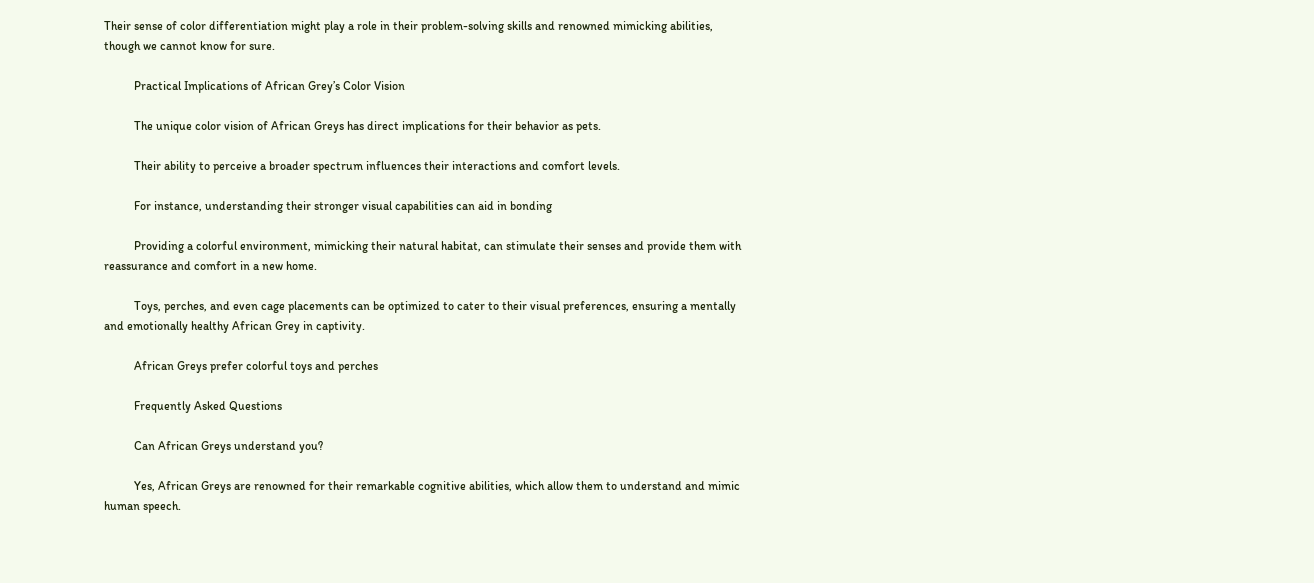Their sense of color differentiation might play a role in their problem-solving skills and renowned mimicking abilities, though we cannot know for sure.

          Practical Implications of African Grey’s Color Vision

          The unique color vision of African Greys has direct implications for their behavior as pets.

          Their ability to perceive a broader spectrum influences their interactions and comfort levels.

          For instance, understanding their stronger visual capabilities can aid in bonding

          Providing a colorful environment, mimicking their natural habitat, can stimulate their senses and provide them with reassurance and comfort in a new home.

          Toys, perches, and even cage placements can be optimized to cater to their visual preferences, ensuring a mentally and emotionally healthy African Grey in captivity.

          African Greys prefer colorful toys and perches

          Frequently Asked Questions

          Can African Greys understand you?

          Yes, African Greys are renowned for their remarkable cognitive abilities, which allow them to understand and mimic human speech.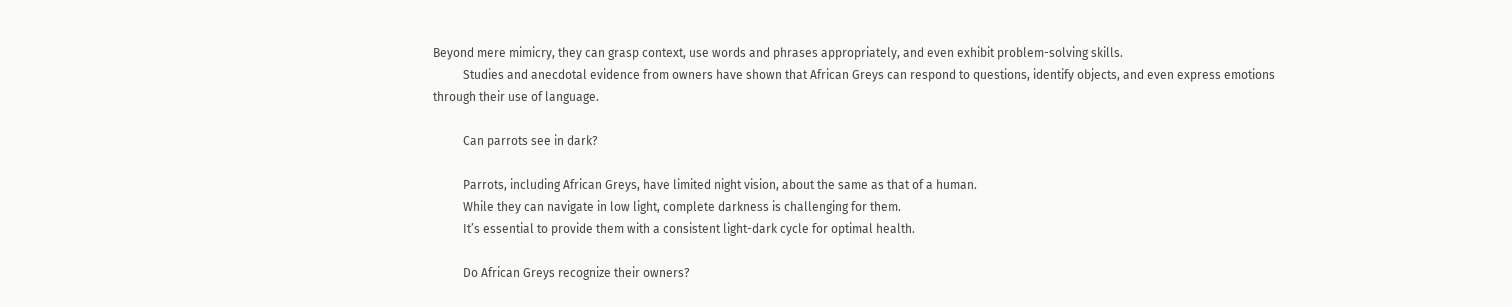Beyond mere mimicry, they can grasp context, use words and phrases appropriately, and even exhibit problem-solving skills.
          Studies and anecdotal evidence from owners have shown that African Greys can respond to questions, identify objects, and even express emotions through their use of language.

          Can parrots see in dark?

          Parrots, including African Greys, have limited night vision, about the same as that of a human.
          While they can navigate in low light, complete darkness is challenging for them.
          It’s essential to provide them with a consistent light-dark cycle for optimal health.

          Do African Greys recognize their owners?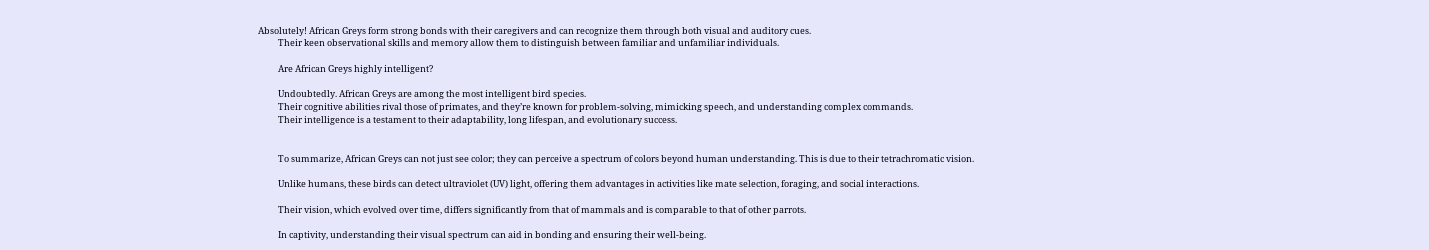Absolutely! African Greys form strong bonds with their caregivers and can recognize them through both visual and auditory cues.
          Their keen observational skills and memory allow them to distinguish between familiar and unfamiliar individuals.

          Are African Greys highly intelligent?

          Undoubtedly. African Greys are among the most intelligent bird species.
          Their cognitive abilities rival those of primates, and they’re known for problem-solving, mimicking speech, and understanding complex commands.
          Their intelligence is a testament to their adaptability, long lifespan, and evolutionary success.


          To summarize, African Greys can not just see color; they can perceive a spectrum of colors beyond human understanding. This is due to their tetrachromatic vision.

          Unlike humans, these birds can detect ultraviolet (UV) light, offering them advantages in activities like mate selection, foraging, and social interactions.

          Their vision, which evolved over time, differs significantly from that of mammals and is comparable to that of other parrots.

          In captivity, understanding their visual spectrum can aid in bonding and ensuring their well-being.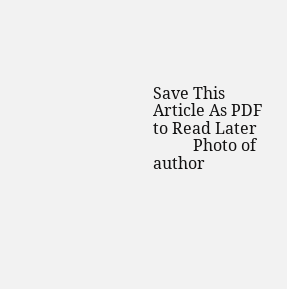Save This Article As PDF to Read Later
          Photo of author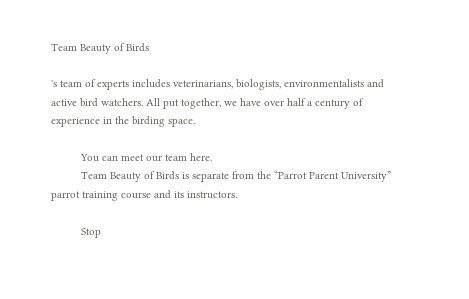Team Beauty of Birds

's team of experts includes veterinarians, biologists, environmentalists and active bird watchers. All put together, we have over half a century of experience in the birding space.

          You can meet our team here.
          Team Beauty of Birds is separate from the “Parrot Parent University” parrot training course and its instructors.

          Stop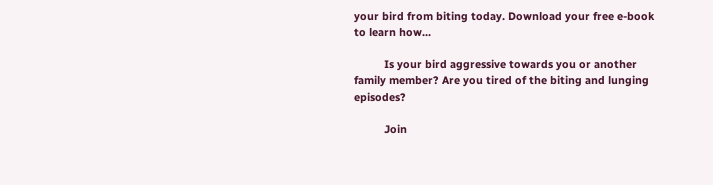your bird from biting today. Download your free e-book to learn how...

          Is your bird aggressive towards you or another family member? Are you tired of the biting and lunging episodes?

          Join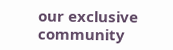our exclusive community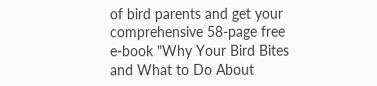of bird parents and get your comprehensive 58-page free e-book "Why Your Bird Bites and What to Do About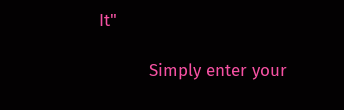It"

          Simply enter your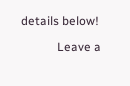details below!

            Leave a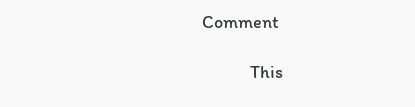Comment

            This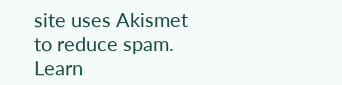site uses Akismet to reduce spam. Learn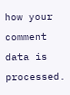how your comment data is processed.